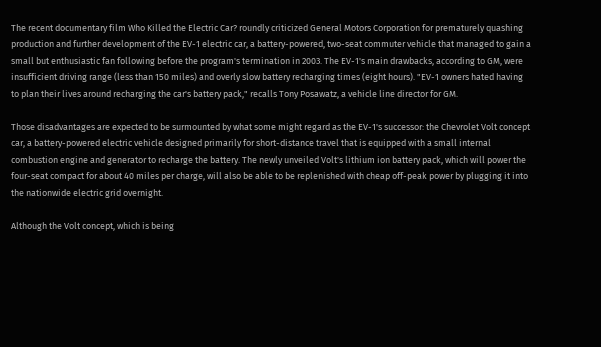The recent documentary film Who Killed the Electric Car? roundly criticized General Motors Corporation for prematurely quashing production and further development of the EV-1 electric car, a battery-powered, two-seat commuter vehicle that managed to gain a small but enthusiastic fan following before the program's termination in 2003. The EV-1's main drawbacks, according to GM, were insufficient driving range (less than 150 miles) and overly slow battery recharging times (eight hours). "EV-1 owners hated having to plan their lives around recharging the car's battery pack," recalls Tony Posawatz, a vehicle line director for GM.

Those disadvantages are expected to be surmounted by what some might regard as the EV-1's successor: the Chevrolet Volt concept car, a battery-powered electric vehicle designed primarily for short-distance travel that is equipped with a small internal combustion engine and generator to recharge the battery. The newly unveiled Volt's lithium ion battery pack, which will power the four-seat compact for about 40 miles per charge, will also be able to be replenished with cheap off-peak power by plugging it into the nationwide electric grid overnight.

Although the Volt concept, which is being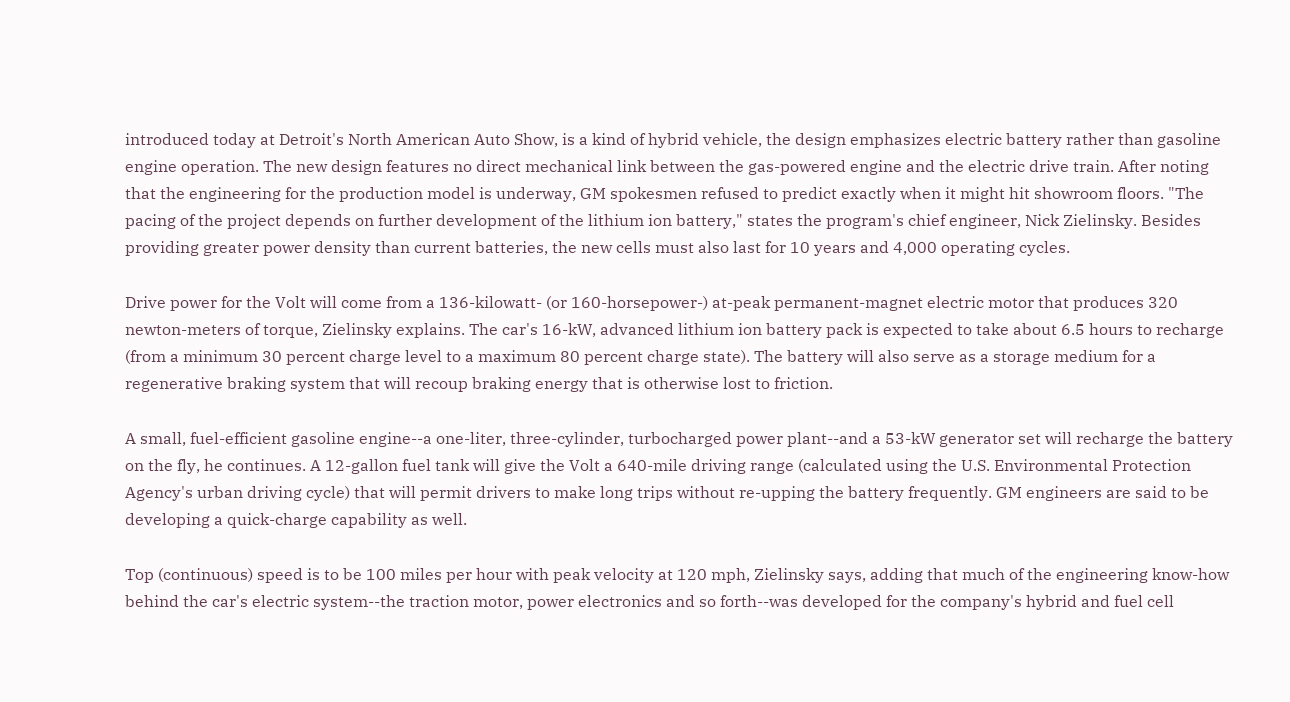introduced today at Detroit's North American Auto Show, is a kind of hybrid vehicle, the design emphasizes electric battery rather than gasoline engine operation. The new design features no direct mechanical link between the gas-powered engine and the electric drive train. After noting that the engineering for the production model is underway, GM spokesmen refused to predict exactly when it might hit showroom floors. "The pacing of the project depends on further development of the lithium ion battery," states the program's chief engineer, Nick Zielinsky. Besides providing greater power density than current batteries, the new cells must also last for 10 years and 4,000 operating cycles.

Drive power for the Volt will come from a 136-kilowatt- (or 160-horsepower-) at-peak permanent-magnet electric motor that produces 320 newton-meters of torque, Zielinsky explains. The car's 16-kW, advanced lithium ion battery pack is expected to take about 6.5 hours to recharge (from a minimum 30 percent charge level to a maximum 80 percent charge state). The battery will also serve as a storage medium for a regenerative braking system that will recoup braking energy that is otherwise lost to friction.

A small, fuel-efficient gasoline engine--a one-liter, three-cylinder, turbocharged power plant--and a 53-kW generator set will recharge the battery on the fly, he continues. A 12-gallon fuel tank will give the Volt a 640-mile driving range (calculated using the U.S. Environmental Protection Agency's urban driving cycle) that will permit drivers to make long trips without re-upping the battery frequently. GM engineers are said to be developing a quick-charge capability as well.

Top (continuous) speed is to be 100 miles per hour with peak velocity at 120 mph, Zielinsky says, adding that much of the engineering know-how behind the car's electric system--the traction motor, power electronics and so forth--was developed for the company's hybrid and fuel cell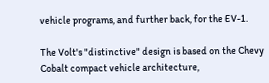vehicle programs, and further back, for the EV-1.

The Volt's "distinctive" design is based on the Chevy Cobalt compact vehicle architecture,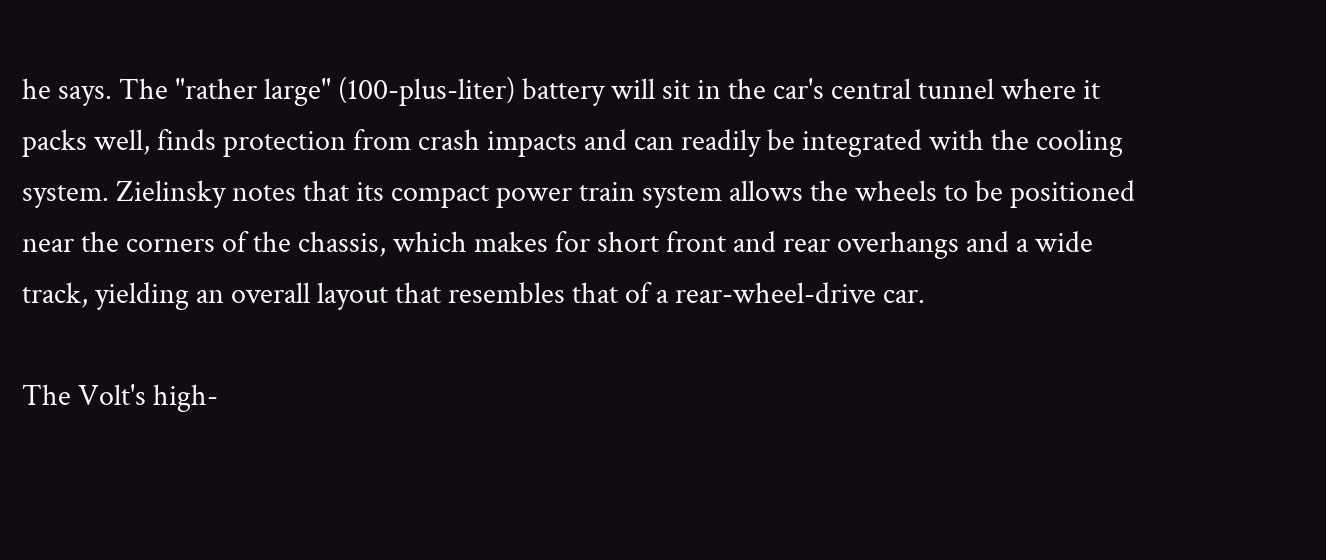he says. The "rather large" (100-plus-liter) battery will sit in the car's central tunnel where it packs well, finds protection from crash impacts and can readily be integrated with the cooling system. Zielinsky notes that its compact power train system allows the wheels to be positioned near the corners of the chassis, which makes for short front and rear overhangs and a wide track, yielding an overall layout that resembles that of a rear-wheel-drive car.

The Volt's high-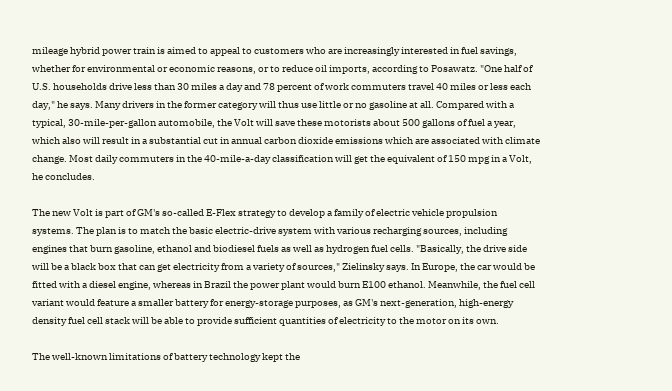mileage hybrid power train is aimed to appeal to customers who are increasingly interested in fuel savings, whether for environmental or economic reasons, or to reduce oil imports, according to Posawatz. "One half of U.S. households drive less than 30 miles a day and 78 percent of work commuters travel 40 miles or less each day," he says. Many drivers in the former category will thus use little or no gasoline at all. Compared with a typical, 30-mile-per-gallon automobile, the Volt will save these motorists about 500 gallons of fuel a year, which also will result in a substantial cut in annual carbon dioxide emissions which are associated with climate change. Most daily commuters in the 40-mile-a-day classification will get the equivalent of 150 mpg in a Volt, he concludes.

The new Volt is part of GM's so-called E-Flex strategy to develop a family of electric vehicle propulsion systems. The plan is to match the basic electric-drive system with various recharging sources, including engines that burn gasoline, ethanol and biodiesel fuels as well as hydrogen fuel cells. "Basically, the drive side will be a black box that can get electricity from a variety of sources," Zielinsky says. In Europe, the car would be fitted with a diesel engine, whereas in Brazil the power plant would burn E100 ethanol. Meanwhile, the fuel cell variant would feature a smaller battery for energy-storage purposes, as GM's next-generation, high-energy density fuel cell stack will be able to provide sufficient quantities of electricity to the motor on its own.

The well-known limitations of battery technology kept the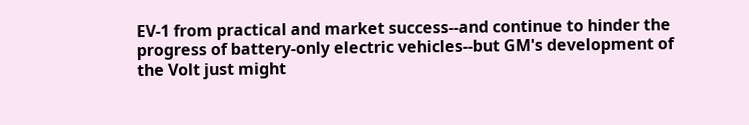EV-1 from practical and market success--and continue to hinder the progress of battery-only electric vehicles--but GM's development of the Volt just might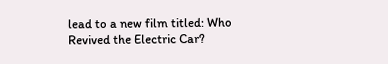lead to a new film titled: Who Revived the Electric Car?